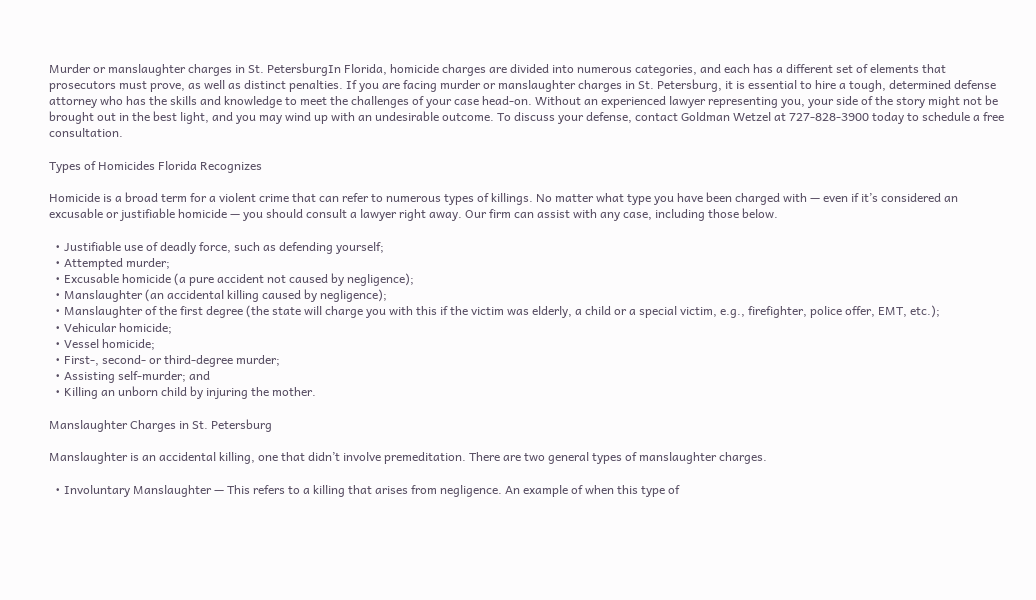Murder or manslaughter charges in St. PetersburgIn Florida, homicide charges are divided into numerous categories, and each has a different set of elements that prosecutors must prove, as well as distinct penalties. If you are facing murder or manslaughter charges in St. Petersburg, it is essential to hire a tough, determined defense attorney who has the skills and knowledge to meet the challenges of your case head-on. Without an experienced lawyer representing you, your side of the story might not be brought out in the best light, and you may wind up with an undesirable outcome. To discuss your defense, contact Goldman Wetzel at 727-828-3900 today to schedule a free consultation.

Types of Homicides Florida Recognizes

Homicide is a broad term for a violent crime that can refer to numerous types of killings. No matter what type you have been charged with — even if it’s considered an excusable or justifiable homicide — you should consult a lawyer right away. Our firm can assist with any case, including those below.

  • Justifiable use of deadly force, such as defending yourself;
  • Attempted murder;
  • Excusable homicide (a pure accident not caused by negligence);
  • Manslaughter (an accidental killing caused by negligence);
  • Manslaughter of the first degree (the state will charge you with this if the victim was elderly, a child or a special victim, e.g., firefighter, police offer, EMT, etc.);
  • Vehicular homicide;
  • Vessel homicide;
  • First-, second- or third-degree murder;
  • Assisting self-murder; and
  • Killing an unborn child by injuring the mother.

Manslaughter Charges in St. Petersburg

Manslaughter is an accidental killing, one that didn’t involve premeditation. There are two general types of manslaughter charges.

  • Involuntary Manslaughter — This refers to a killing that arises from negligence. An example of when this type of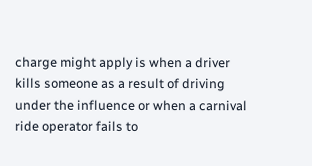charge might apply is when a driver kills someone as a result of driving under the influence or when a carnival ride operator fails to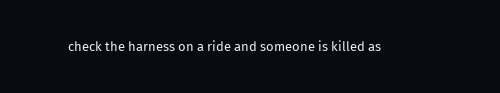check the harness on a ride and someone is killed as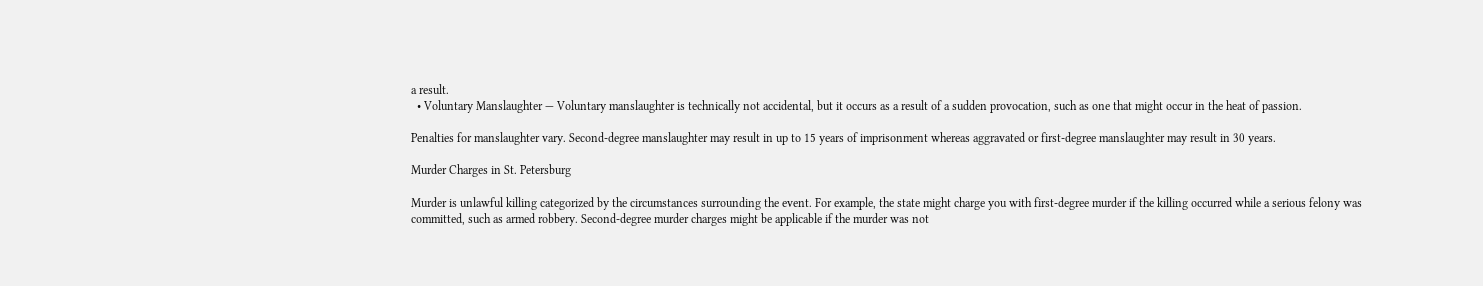a result.
  • Voluntary Manslaughter — Voluntary manslaughter is technically not accidental, but it occurs as a result of a sudden provocation, such as one that might occur in the heat of passion.

Penalties for manslaughter vary. Second-degree manslaughter may result in up to 15 years of imprisonment whereas aggravated or first-degree manslaughter may result in 30 years.

Murder Charges in St. Petersburg

Murder is unlawful killing categorized by the circumstances surrounding the event. For example, the state might charge you with first-degree murder if the killing occurred while a serious felony was committed, such as armed robbery. Second-degree murder charges might be applicable if the murder was not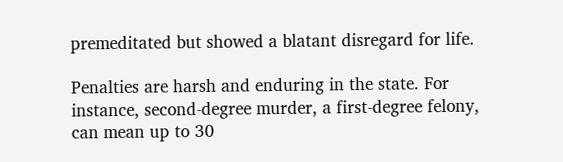premeditated but showed a blatant disregard for life.

Penalties are harsh and enduring in the state. For instance, second-degree murder, a first-degree felony, can mean up to 30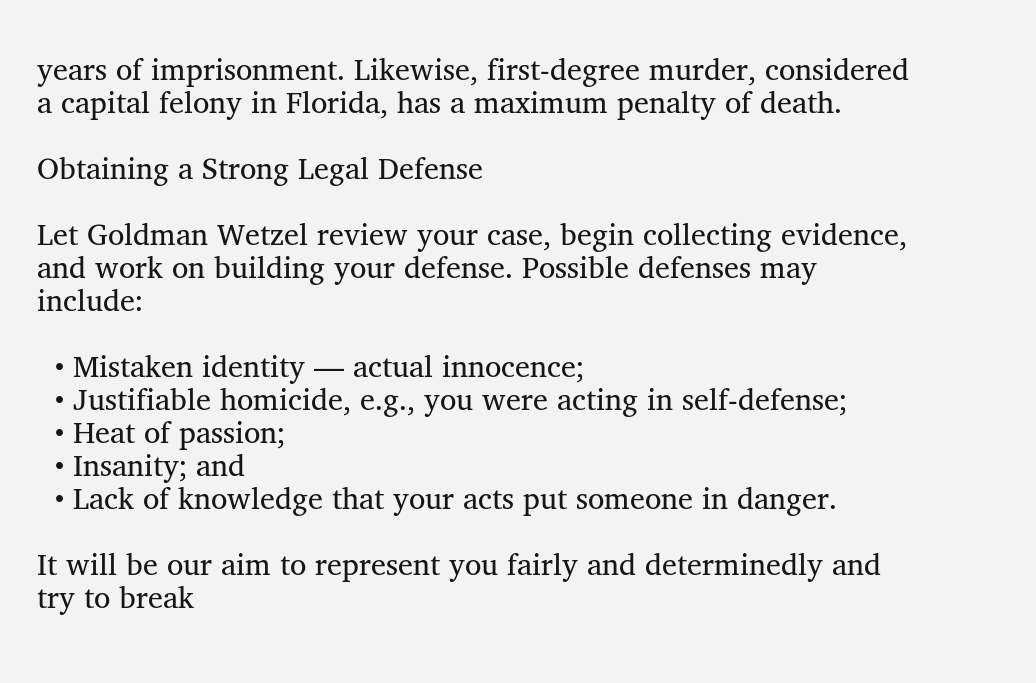years of imprisonment. Likewise, first-degree murder, considered a capital felony in Florida, has a maximum penalty of death.

Obtaining a Strong Legal Defense

Let Goldman Wetzel review your case, begin collecting evidence, and work on building your defense. Possible defenses may include:

  • Mistaken identity — actual innocence;
  • Justifiable homicide, e.g., you were acting in self-defense;
  • Heat of passion;
  • Insanity; and
  • Lack of knowledge that your acts put someone in danger.

It will be our aim to represent you fairly and determinedly and try to break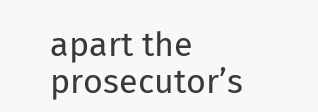apart the prosecutor’s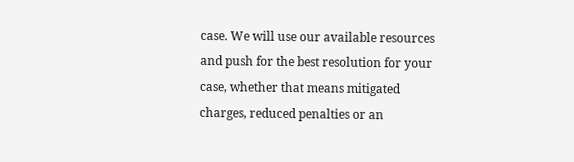case. We will use our available resources and push for the best resolution for your case, whether that means mitigated charges, reduced penalties or an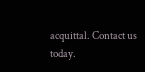acquittal. Contact us today.